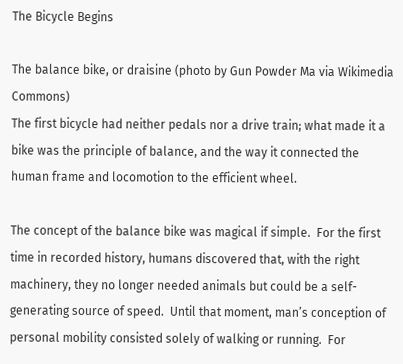The Bicycle Begins

The balance bike, or draisine (photo by Gun Powder Ma via Wikimedia Commons)
The first bicycle had neither pedals nor a drive train; what made it a bike was the principle of balance, and the way it connected the human frame and locomotion to the efficient wheel.

The concept of the balance bike was magical if simple.  For the first time in recorded history, humans discovered that, with the right machinery, they no longer needed animals but could be a self-generating source of speed.  Until that moment, man’s conception of personal mobility consisted solely of walking or running.  For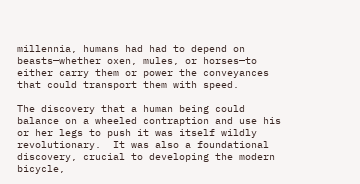millennia, humans had had to depend on beasts—whether oxen, mules, or horses—to either carry them or power the conveyances that could transport them with speed.

The discovery that a human being could balance on a wheeled contraption and use his or her legs to push it was itself wildly revolutionary.  It was also a foundational discovery, crucial to developing the modern bicycle,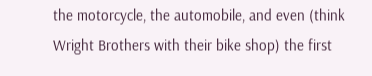the motorcycle, the automobile, and even (think Wright Brothers with their bike shop) the first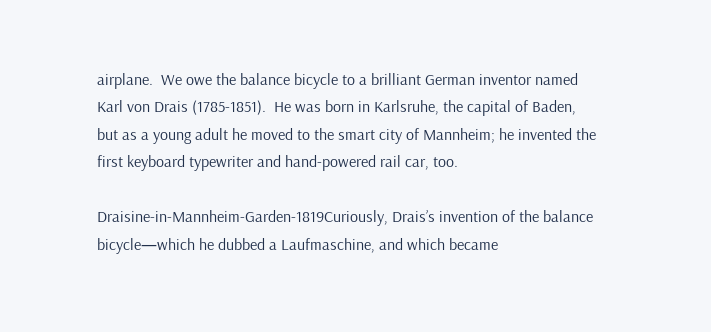airplane.  We owe the balance bicycle to a brilliant German inventor named Karl von Drais (1785-1851).  He was born in Karlsruhe, the capital of Baden, but as a young adult he moved to the smart city of Mannheim; he invented the first keyboard typewriter and hand-powered rail car, too.

Draisine-in-Mannheim-Garden-1819Curiously, Drais’s invention of the balance bicycle—which he dubbed a Laufmaschine, and which became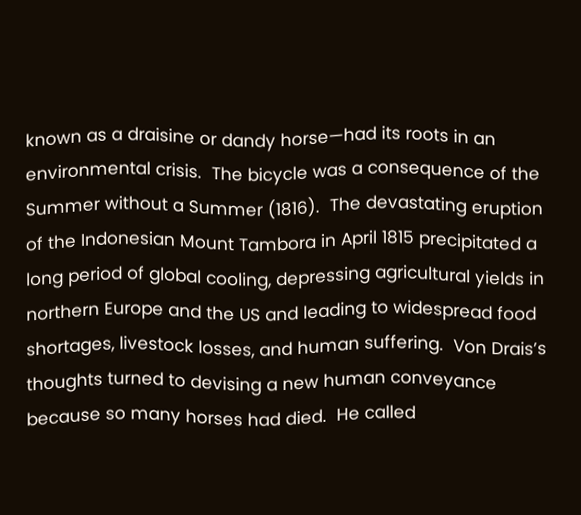known as a draisine or dandy horse—had its roots in an environmental crisis.  The bicycle was a consequence of the Summer without a Summer (1816).  The devastating eruption of the Indonesian Mount Tambora in April 1815 precipitated a long period of global cooling, depressing agricultural yields in northern Europe and the US and leading to widespread food shortages, livestock losses, and human suffering.  Von Drais’s thoughts turned to devising a new human conveyance because so many horses had died.  He called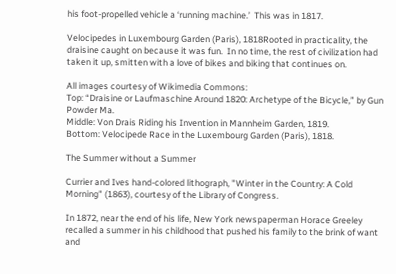his foot-propelled vehicle a ‘running machine.’  This was in 1817.

Velocipedes in Luxembourg Garden (Paris), 1818Rooted in practicality, the draisine caught on because it was fun.  In no time, the rest of civilization had taken it up, smitten with a love of bikes and biking that continues on.

All images courtesy of Wikimedia Commons:
Top: “Draisine or Laufmaschine Around 1820: Archetype of the Bicycle,” by Gun Powder Ma.
Middle: Von Drais Riding his Invention in Mannheim Garden, 1819.
Bottom: Velocipede Race in the Luxembourg Garden (Paris), 1818.

The Summer without a Summer

Currier and Ives hand-colored lithograph, "Winter in the Country: A Cold Morning" (1863), courtesy of the Library of Congress.

In 1872, near the end of his life, New York newspaperman Horace Greeley recalled a summer in his childhood that pushed his family to the brink of want and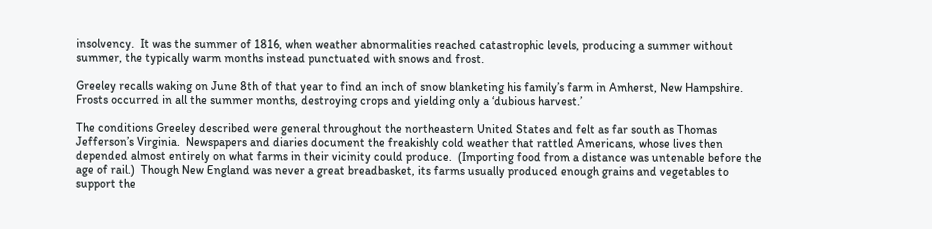insolvency.  It was the summer of 1816, when weather abnormalities reached catastrophic levels, producing a summer without summer, the typically warm months instead punctuated with snows and frost.

Greeley recalls waking on June 8th of that year to find an inch of snow blanketing his family’s farm in Amherst, New Hampshire.  Frosts occurred in all the summer months, destroying crops and yielding only a ‘dubious harvest.’

The conditions Greeley described were general throughout the northeastern United States and felt as far south as Thomas Jefferson’s Virginia.  Newspapers and diaries document the freakishly cold weather that rattled Americans, whose lives then depended almost entirely on what farms in their vicinity could produce.  (Importing food from a distance was untenable before the age of rail.)  Though New England was never a great breadbasket, its farms usually produced enough grains and vegetables to support the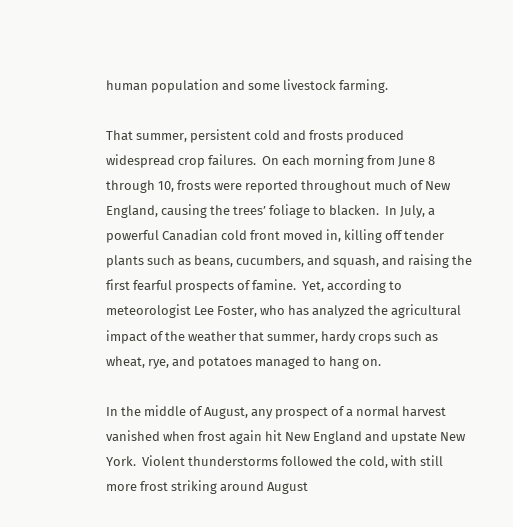human population and some livestock farming.

That summer, persistent cold and frosts produced widespread crop failures.  On each morning from June 8 through 10, frosts were reported throughout much of New England, causing the trees’ foliage to blacken.  In July, a powerful Canadian cold front moved in, killing off tender plants such as beans, cucumbers, and squash, and raising the first fearful prospects of famine.  Yet, according to meteorologist Lee Foster, who has analyzed the agricultural impact of the weather that summer, hardy crops such as wheat, rye, and potatoes managed to hang on.

In the middle of August, any prospect of a normal harvest vanished when frost again hit New England and upstate New York.  Violent thunderstorms followed the cold, with still more frost striking around August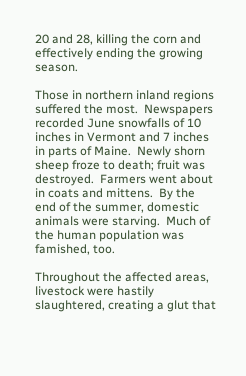20 and 28, killing the corn and effectively ending the growing season.

Those in northern inland regions suffered the most.  Newspapers recorded June snowfalls of 10 inches in Vermont and 7 inches in parts of Maine.  Newly shorn sheep froze to death; fruit was destroyed.  Farmers went about in coats and mittens.  By the end of the summer, domestic animals were starving.  Much of the human population was famished, too.

Throughout the affected areas, livestock were hastily slaughtered, creating a glut that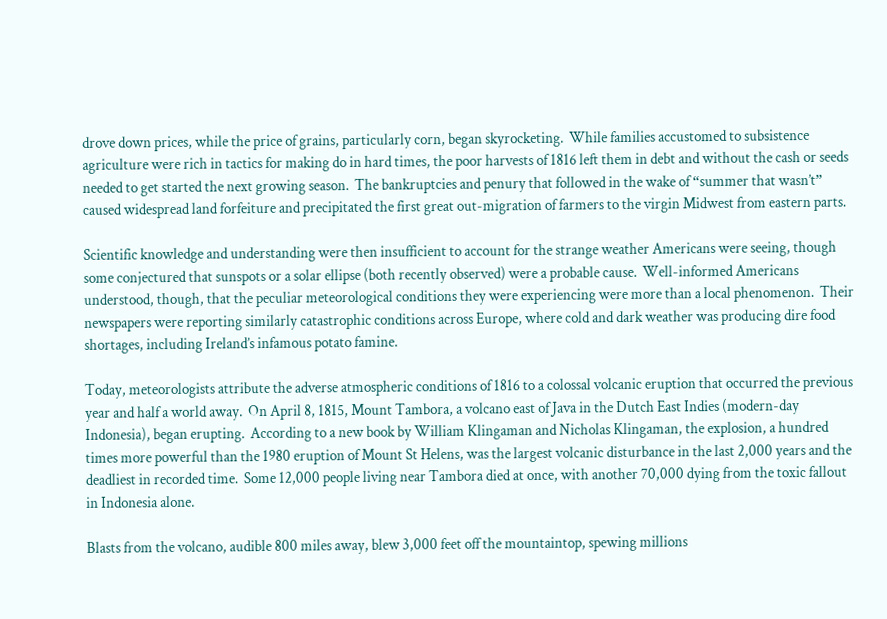drove down prices, while the price of grains, particularly corn, began skyrocketing.  While families accustomed to subsistence agriculture were rich in tactics for making do in hard times, the poor harvests of 1816 left them in debt and without the cash or seeds needed to get started the next growing season.  The bankruptcies and penury that followed in the wake of “summer that wasn’t” caused widespread land forfeiture and precipitated the first great out-migration of farmers to the virgin Midwest from eastern parts.

Scientific knowledge and understanding were then insufficient to account for the strange weather Americans were seeing, though some conjectured that sunspots or a solar ellipse (both recently observed) were a probable cause.  Well-informed Americans understood, though, that the peculiar meteorological conditions they were experiencing were more than a local phenomenon.  Their newspapers were reporting similarly catastrophic conditions across Europe, where cold and dark weather was producing dire food shortages, including Ireland’s infamous potato famine.

Today, meteorologists attribute the adverse atmospheric conditions of 1816 to a colossal volcanic eruption that occurred the previous year and half a world away.  On April 8, 1815, Mount Tambora, a volcano east of Java in the Dutch East Indies (modern-day Indonesia), began erupting.  According to a new book by William Klingaman and Nicholas Klingaman, the explosion, a hundred times more powerful than the 1980 eruption of Mount St Helens, was the largest volcanic disturbance in the last 2,000 years and the deadliest in recorded time.  Some 12,000 people living near Tambora died at once, with another 70,000 dying from the toxic fallout in Indonesia alone.

Blasts from the volcano, audible 800 miles away, blew 3,000 feet off the mountaintop, spewing millions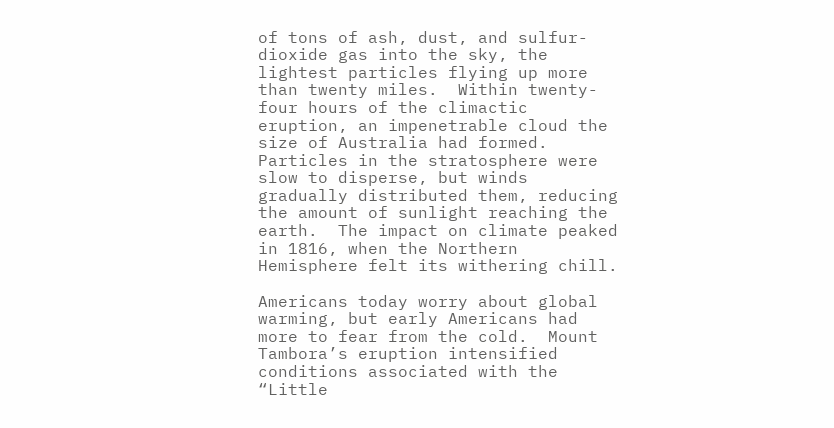of tons of ash, dust, and sulfur-dioxide gas into the sky, the lightest particles flying up more than twenty miles.  Within twenty-four hours of the climactic eruption, an impenetrable cloud the size of Australia had formed.  Particles in the stratosphere were slow to disperse, but winds gradually distributed them, reducing the amount of sunlight reaching the earth.  The impact on climate peaked in 1816, when the Northern Hemisphere felt its withering chill.

Americans today worry about global warming, but early Americans had more to fear from the cold.  Mount Tambora’s eruption intensified conditions associated with the “Little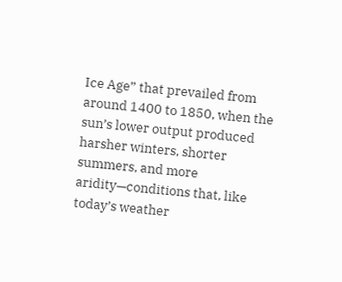Ice Age” that prevailed from around 1400 to 1850, when the sun’s lower output produced harsher winters, shorter summers, and more aridity—conditions that, like today’s weather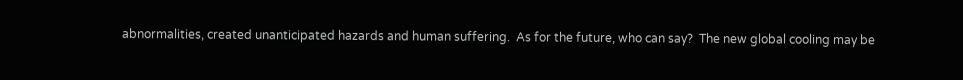abnormalities, created unanticipated hazards and human suffering.  As for the future, who can say?  The new global cooling may be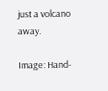just a volcano away.

Image: Hand-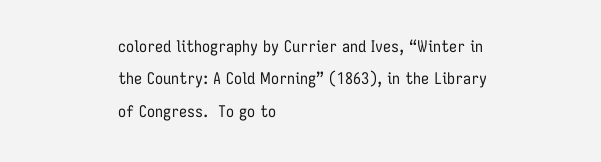colored lithography by Currier and Ives, “Winter in the Country: A Cold Morning” (1863), in the Library of Congress.  To go to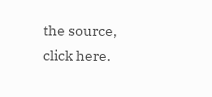the source, click here.